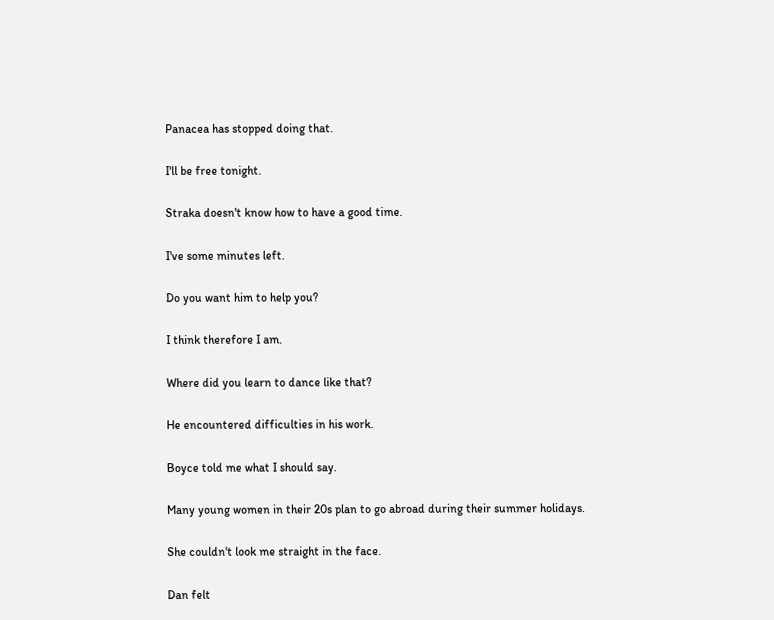Panacea has stopped doing that.

I'll be free tonight.

Straka doesn't know how to have a good time.

I've some minutes left.

Do you want him to help you?

I think therefore I am.

Where did you learn to dance like that?

He encountered difficulties in his work.

Boyce told me what I should say.

Many young women in their 20s plan to go abroad during their summer holidays.

She couldn't look me straight in the face.

Dan felt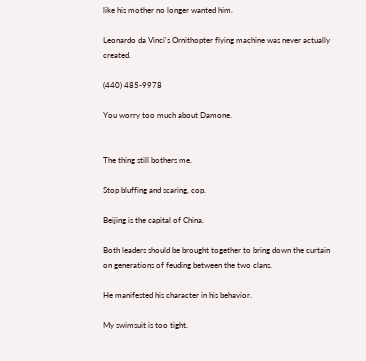like his mother no longer wanted him.

Leonardo da Vinci's Ornithopter flying machine was never actually created.

(440) 485-9978

You worry too much about Damone.


The thing still bothers me.

Stop bluffing and scaring, cop.

Beijing is the capital of China.

Both leaders should be brought together to bring down the curtain on generations of feuding between the two clans.

He manifested his character in his behavior.

My swimsuit is too tight.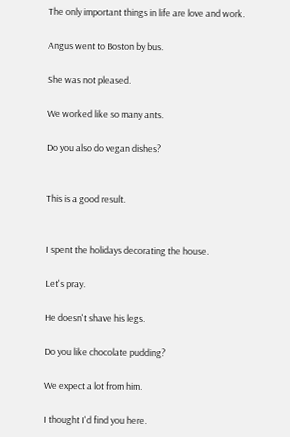The only important things in life are love and work.

Angus went to Boston by bus.

She was not pleased.

We worked like so many ants.

Do you also do vegan dishes?


This is a good result.


I spent the holidays decorating the house.

Let's pray.

He doesn't shave his legs.

Do you like chocolate pudding?

We expect a lot from him.

I thought I'd find you here.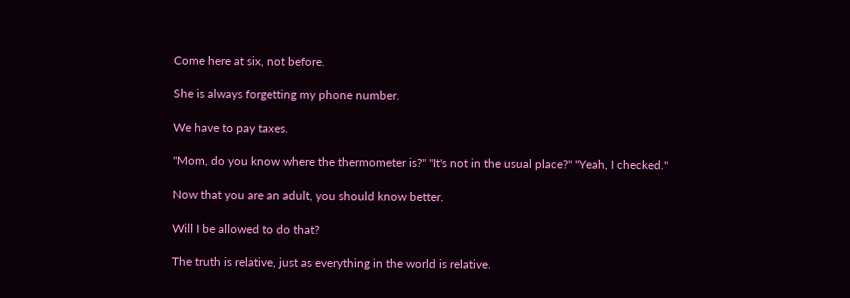Come here at six, not before.

She is always forgetting my phone number.

We have to pay taxes.

"Mom, do you know where the thermometer is?" "It's not in the usual place?" "Yeah, I checked."

Now that you are an adult, you should know better.

Will I be allowed to do that?

The truth is relative, just as everything in the world is relative.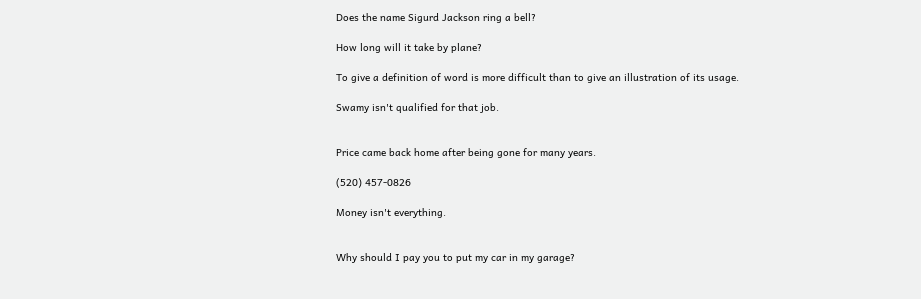Does the name Sigurd Jackson ring a bell?

How long will it take by plane?

To give a definition of word is more difficult than to give an illustration of its usage.

Swamy isn't qualified for that job.


Price came back home after being gone for many years.

(520) 457-0826

Money isn't everything.


Why should I pay you to put my car in my garage?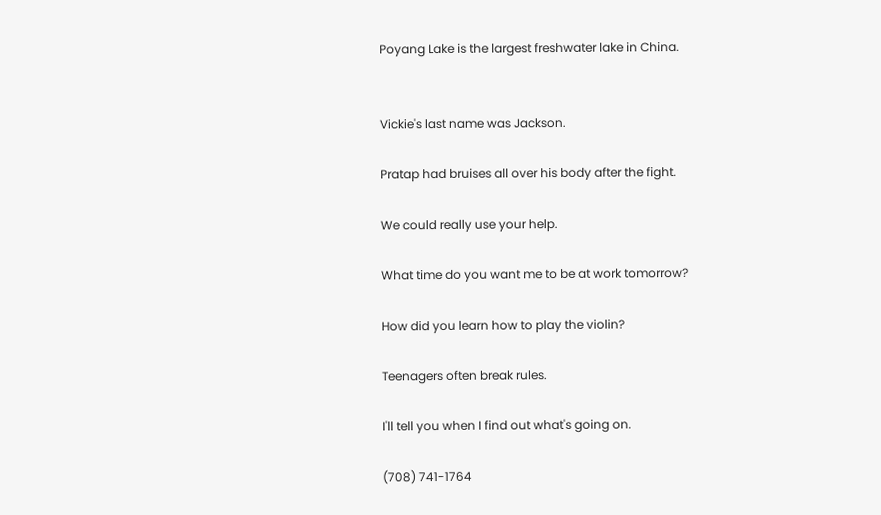Poyang Lake is the largest freshwater lake in China.


Vickie's last name was Jackson.

Pratap had bruises all over his body after the fight.

We could really use your help.

What time do you want me to be at work tomorrow?

How did you learn how to play the violin?

Teenagers often break rules.

I'll tell you when I find out what's going on.

(708) 741-1764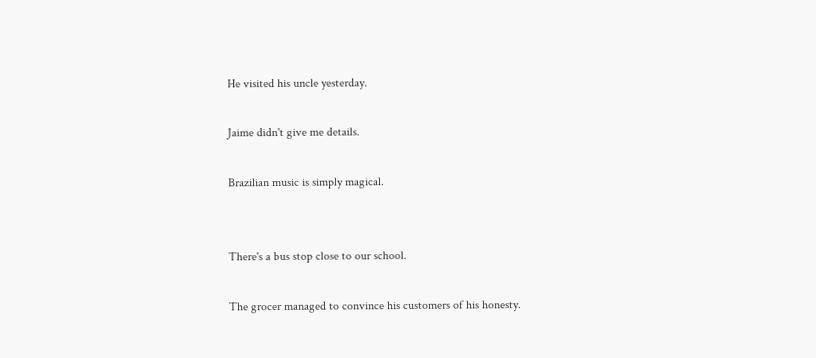He visited his uncle yesterday.

Jaime didn't give me details.

Brazilian music is simply magical.


There's a bus stop close to our school.

The grocer managed to convince his customers of his honesty.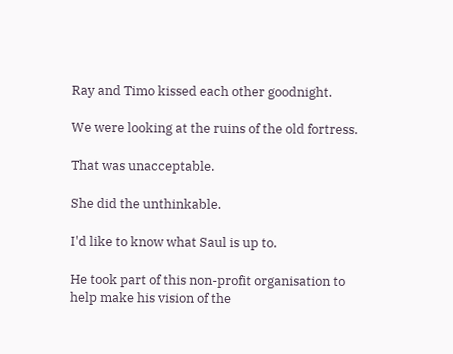Ray and Timo kissed each other goodnight.

We were looking at the ruins of the old fortress.

That was unacceptable.

She did the unthinkable.

I'd like to know what Saul is up to.

He took part of this non-profit organisation to help make his vision of the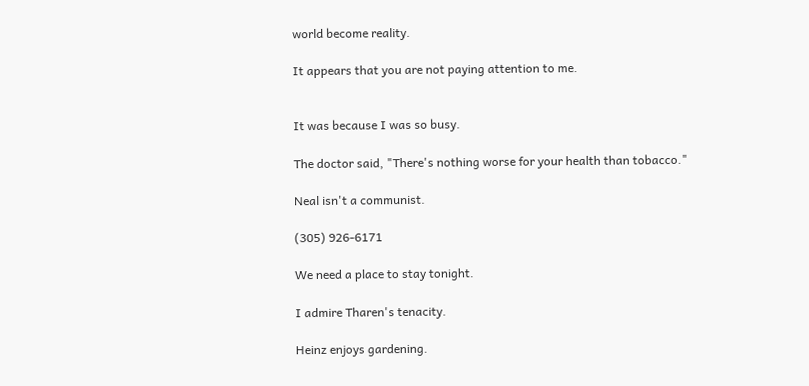world become reality.

It appears that you are not paying attention to me.


It was because I was so busy.

The doctor said, "There's nothing worse for your health than tobacco."

Neal isn't a communist.

(305) 926-6171

We need a place to stay tonight.

I admire Tharen's tenacity.

Heinz enjoys gardening.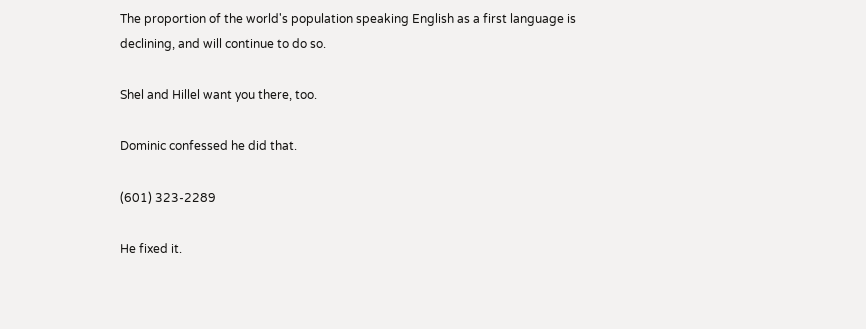The proportion of the world's population speaking English as a first language is declining, and will continue to do so.

Shel and Hillel want you there, too.

Dominic confessed he did that.

(601) 323-2289

He fixed it.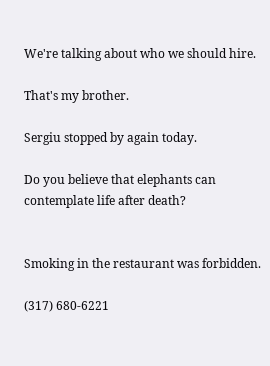We're talking about who we should hire.

That's my brother.

Sergiu stopped by again today.

Do you believe that elephants can contemplate life after death?


Smoking in the restaurant was forbidden.

(317) 680-6221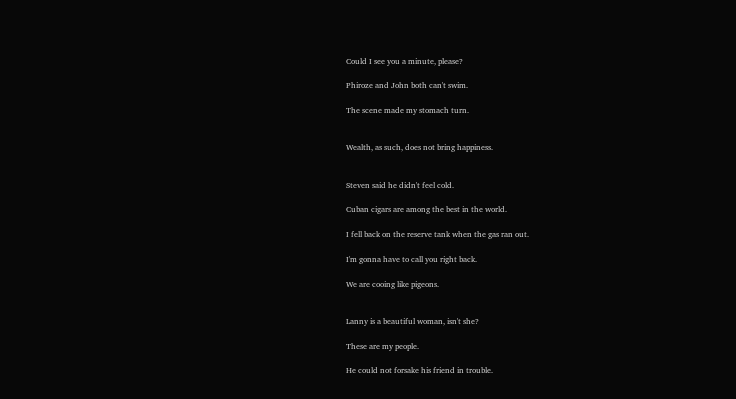Could I see you a minute, please?

Phiroze and John both can't swim.

The scene made my stomach turn.


Wealth, as such, does not bring happiness.


Steven said he didn't feel cold.

Cuban cigars are among the best in the world.

I fell back on the reserve tank when the gas ran out.

I'm gonna have to call you right back.

We are cooing like pigeons.


Lanny is a beautiful woman, isn't she?

These are my people.

He could not forsake his friend in trouble.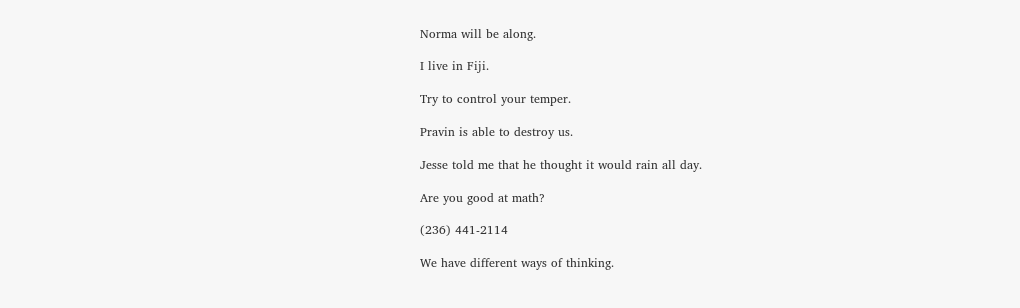Norma will be along.

I live in Fiji.

Try to control your temper.

Pravin is able to destroy us.

Jesse told me that he thought it would rain all day.

Are you good at math?

(236) 441-2114

We have different ways of thinking.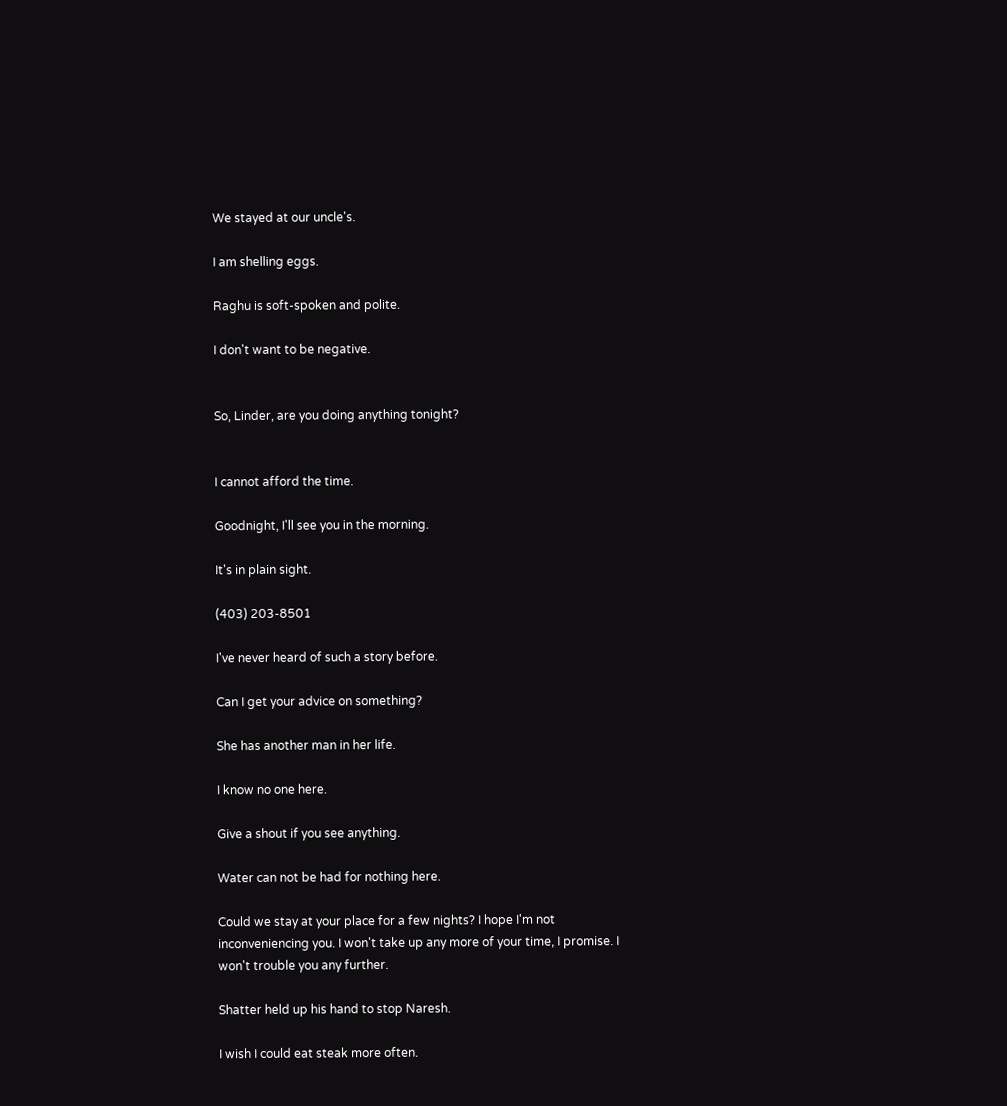We stayed at our uncle's.

I am shelling eggs.

Raghu is soft-spoken and polite.

I don't want to be negative.


So, Linder, are you doing anything tonight?


I cannot afford the time.

Goodnight, I'll see you in the morning.

It's in plain sight.

(403) 203-8501

I've never heard of such a story before.

Can I get your advice on something?

She has another man in her life.

I know no one here.

Give a shout if you see anything.

Water can not be had for nothing here.

Could we stay at your place for a few nights? I hope I'm not inconveniencing you. I won't take up any more of your time, I promise. I won't trouble you any further.

Shatter held up his hand to stop Naresh.

I wish I could eat steak more often.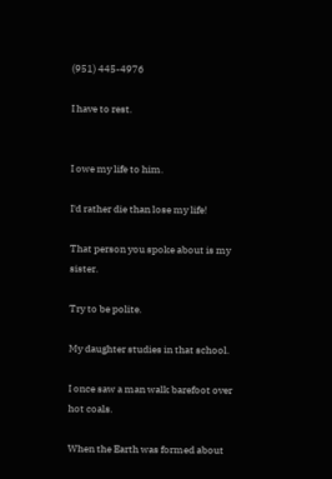(951) 445-4976

I have to rest.


I owe my life to him.

I'd rather die than lose my life!

That person you spoke about is my sister.

Try to be polite.

My daughter studies in that school.

I once saw a man walk barefoot over hot coals.

When the Earth was formed about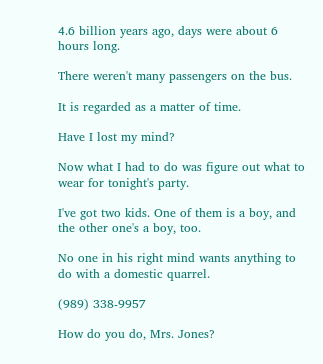4.6 billion years ago, days were about 6 hours long.

There weren't many passengers on the bus.

It is regarded as a matter of time.

Have I lost my mind?

Now what I had to do was figure out what to wear for tonight's party.

I've got two kids. One of them is a boy, and the other one's a boy, too.

No one in his right mind wants anything to do with a domestic quarrel.

(989) 338-9957

How do you do, Mrs. Jones?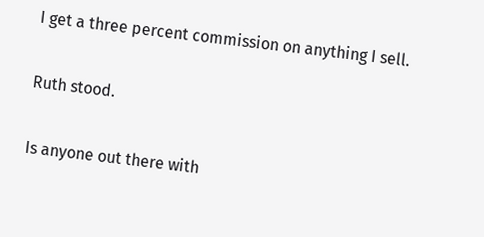I get a three percent commission on anything I sell.

Ruth stood.

Is anyone out there with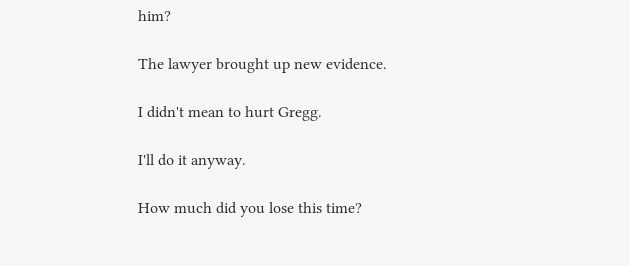him?

The lawyer brought up new evidence.

I didn't mean to hurt Gregg.

I'll do it anyway.

How much did you lose this time?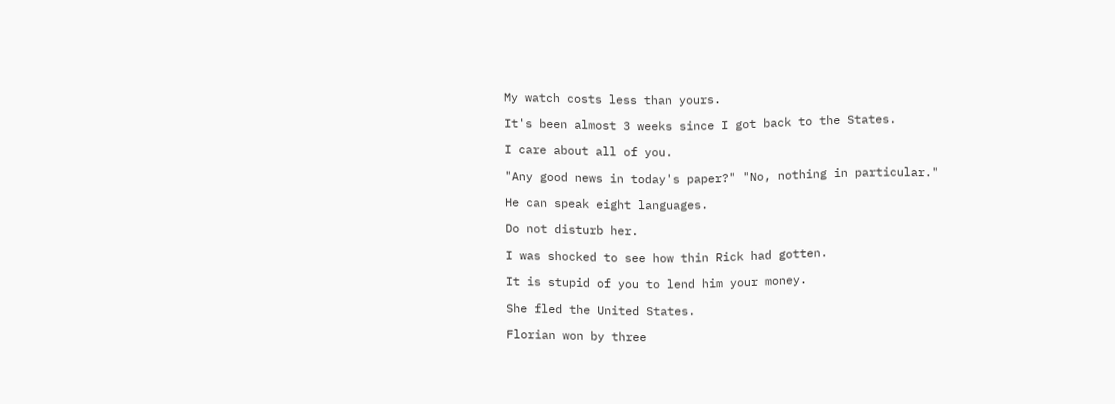My watch costs less than yours.

It's been almost 3 weeks since I got back to the States.

I care about all of you.

"Any good news in today's paper?" "No, nothing in particular."

He can speak eight languages.

Do not disturb her.

I was shocked to see how thin Rick had gotten.

It is stupid of you to lend him your money.

She fled the United States.

Florian won by three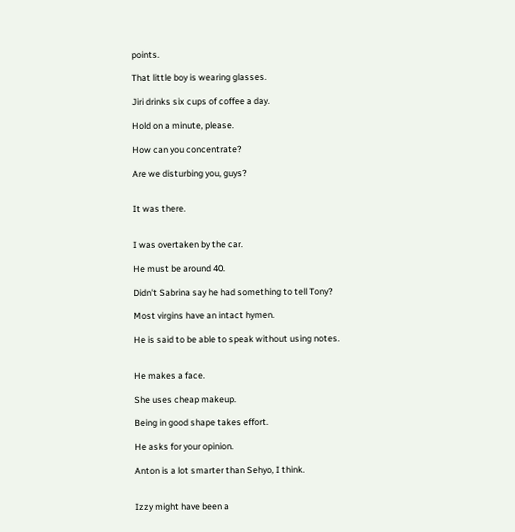points.

That little boy is wearing glasses.

Jiri drinks six cups of coffee a day.

Hold on a minute, please.

How can you concentrate?

Are we disturbing you, guys?


It was there.


I was overtaken by the car.

He must be around 40.

Didn't Sabrina say he had something to tell Tony?

Most virgins have an intact hymen.

He is said to be able to speak without using notes.


He makes a face.

She uses cheap makeup.

Being in good shape takes effort.

He asks for your opinion.

Anton is a lot smarter than Sehyo, I think.


Izzy might have been a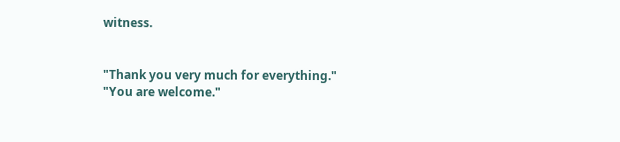witness.


"Thank you very much for everything." "You are welcome."